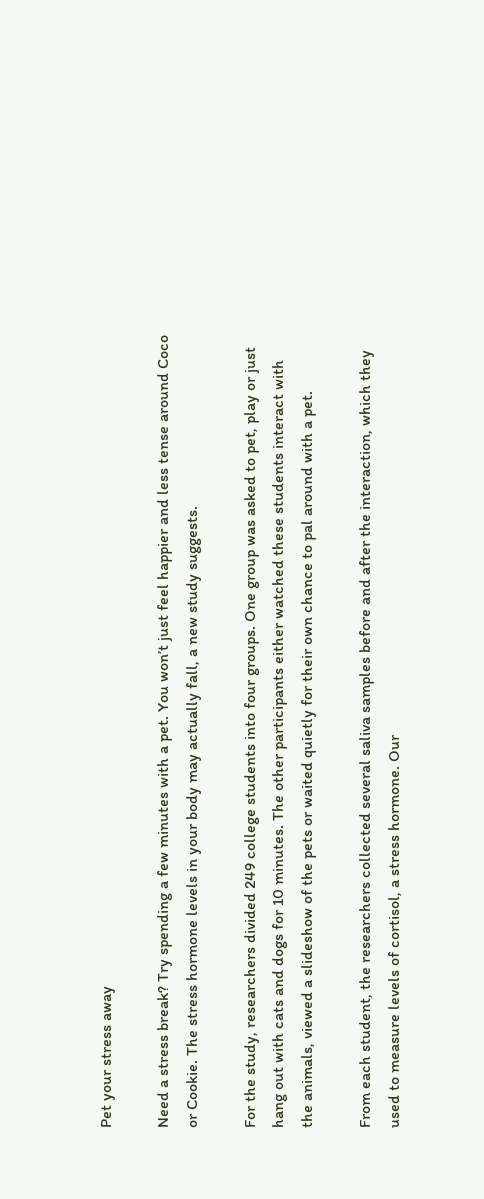Pet your stress away

Need a stress break? Try spending a few minutes with a pet. You won’t just feel happier and less tense around Coco or Cookie. The stress hormone levels in your body may actually fall, a new study suggests.

For the study, researchers divided 249 college students into four groups. One group was asked to pet, play or just hang out with cats and dogs for 10 minutes. The other participants either watched these students interact with the animals, viewed a slideshow of the pets or waited quietly for their own chance to pal around with a pet.

From each student, the researchers collected several saliva samples before and after the interaction, which they used to measure levels of cortisol, a stress hormone. Our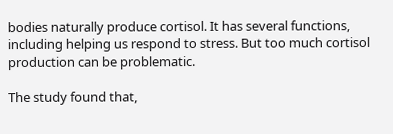bodies naturally produce cortisol. It has several functions, including helping us respond to stress. But too much cortisol production can be problematic.

The study found that,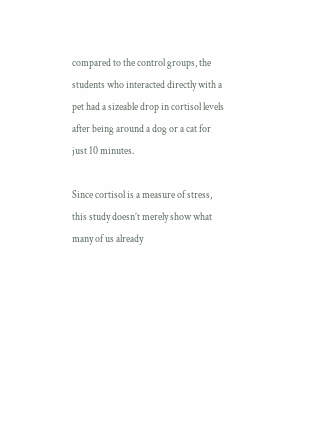compared to the control groups, the students who interacted directly with a pet had a sizeable drop in cortisol levels after being around a dog or a cat for just 10 minutes.

Since cortisol is a measure of stress, this study doesn’t merely show what many of us already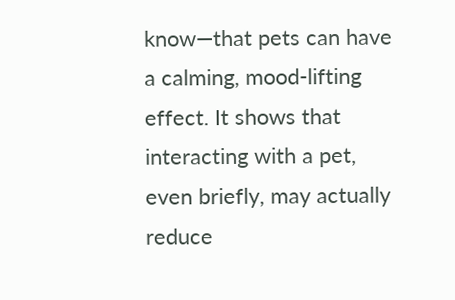know—that pets can have a calming, mood-lifting effect. It shows that interacting with a pet, even briefly, may actually reduce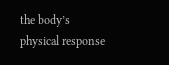the body’s physical response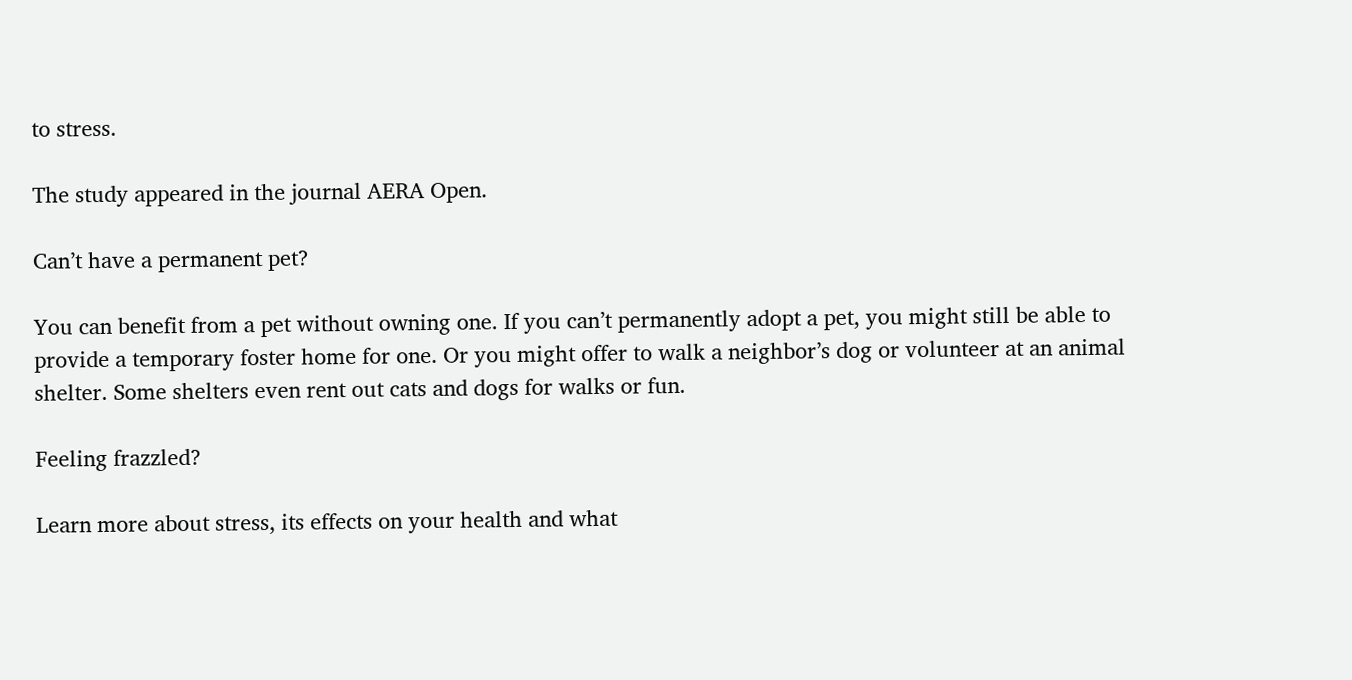to stress.

The study appeared in the journal AERA Open.

Can’t have a permanent pet?

You can benefit from a pet without owning one. If you can’t permanently adopt a pet, you might still be able to provide a temporary foster home for one. Or you might offer to walk a neighbor’s dog or volunteer at an animal shelter. Some shelters even rent out cats and dogs for walks or fun.

Feeling frazzled?

Learn more about stress, its effects on your health and what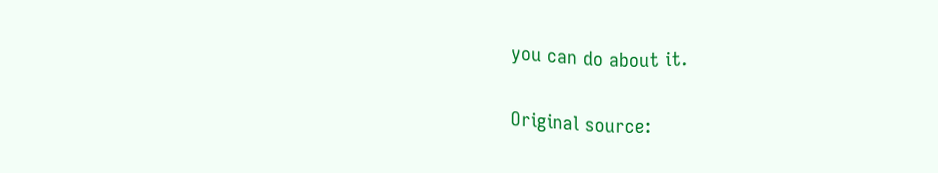you can do about it.

Original source: